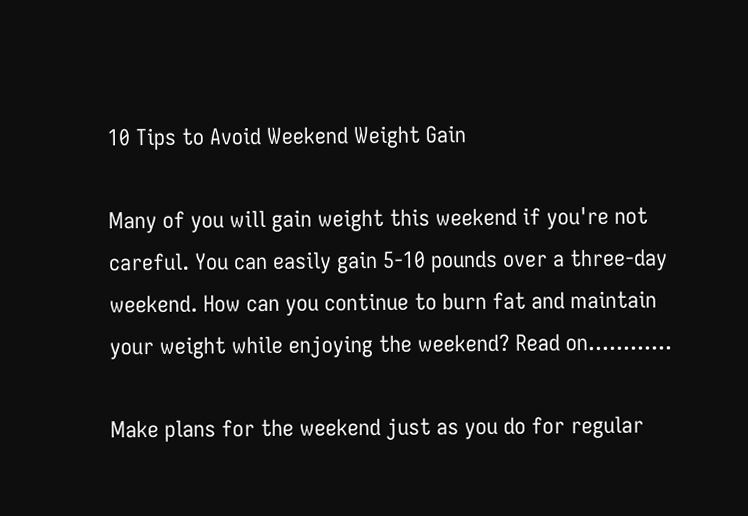10 Tips to Avoid Weekend Weight Gain

Many of you will gain weight this weekend if you're not careful. You can easily gain 5-10 pounds over a three-day weekend. How can you continue to burn fat and maintain your weight while enjoying the weekend? Read on............

Make plans for the weekend just as you do for regular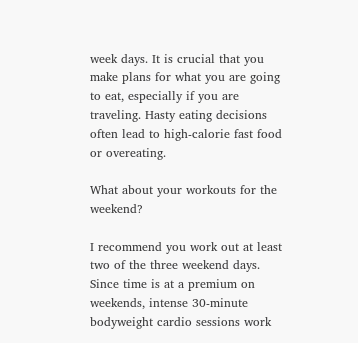week days. It is crucial that you make plans for what you are going to eat, especially if you are traveling. Hasty eating decisions often lead to high-calorie fast food or overeating.

What about your workouts for the weekend?

I recommend you work out at least two of the three weekend days. Since time is at a premium on weekends, intense 30-minute bodyweight cardio sessions work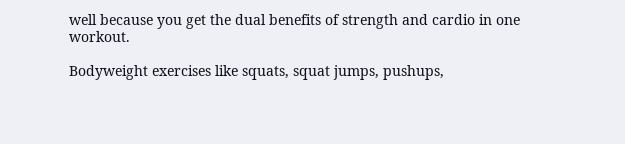well because you get the dual benefits of strength and cardio in one workout.

Bodyweight exercises like squats, squat jumps, pushups,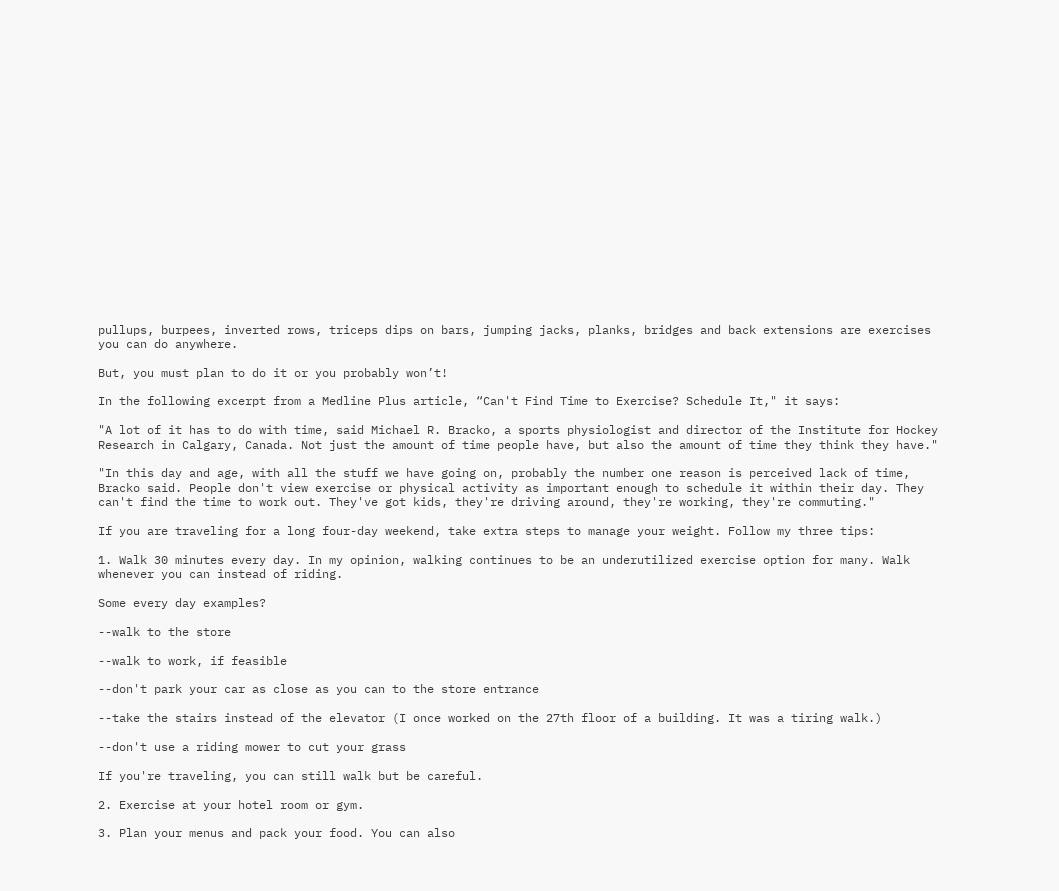pullups, burpees, inverted rows, triceps dips on bars, jumping jacks, planks, bridges and back extensions are exercises you can do anywhere.

But, you must plan to do it or you probably won’t!

In the following excerpt from a Medline Plus article, “Can't Find Time to Exercise? Schedule It," it says:

"A lot of it has to do with time, said Michael R. Bracko, a sports physiologist and director of the Institute for Hockey Research in Calgary, Canada. Not just the amount of time people have, but also the amount of time they think they have."

"In this day and age, with all the stuff we have going on, probably the number one reason is perceived lack of time, Bracko said. People don't view exercise or physical activity as important enough to schedule it within their day. They can't find the time to work out. They've got kids, they're driving around, they're working, they're commuting."

If you are traveling for a long four-day weekend, take extra steps to manage your weight. Follow my three tips:

1. Walk 30 minutes every day. In my opinion, walking continues to be an underutilized exercise option for many. Walk whenever you can instead of riding.

Some every day examples?

--walk to the store

--walk to work, if feasible

--don't park your car as close as you can to the store entrance

--take the stairs instead of the elevator (I once worked on the 27th floor of a building. It was a tiring walk.)

--don't use a riding mower to cut your grass

If you're traveling, you can still walk but be careful.

2. Exercise at your hotel room or gym.

3. Plan your menus and pack your food. You can also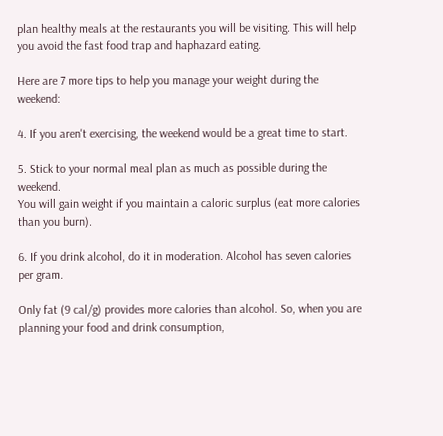plan healthy meals at the restaurants you will be visiting. This will help you avoid the fast food trap and haphazard eating.

Here are 7 more tips to help you manage your weight during the weekend:

4. If you aren't exercising, the weekend would be a great time to start.

5. Stick to your normal meal plan as much as possible during the weekend.
You will gain weight if you maintain a caloric surplus (eat more calories than you burn).

6. If you drink alcohol, do it in moderation. Alcohol has seven calories per gram.

Only fat (9 cal/g) provides more calories than alcohol. So, when you are planning your food and drink consumption,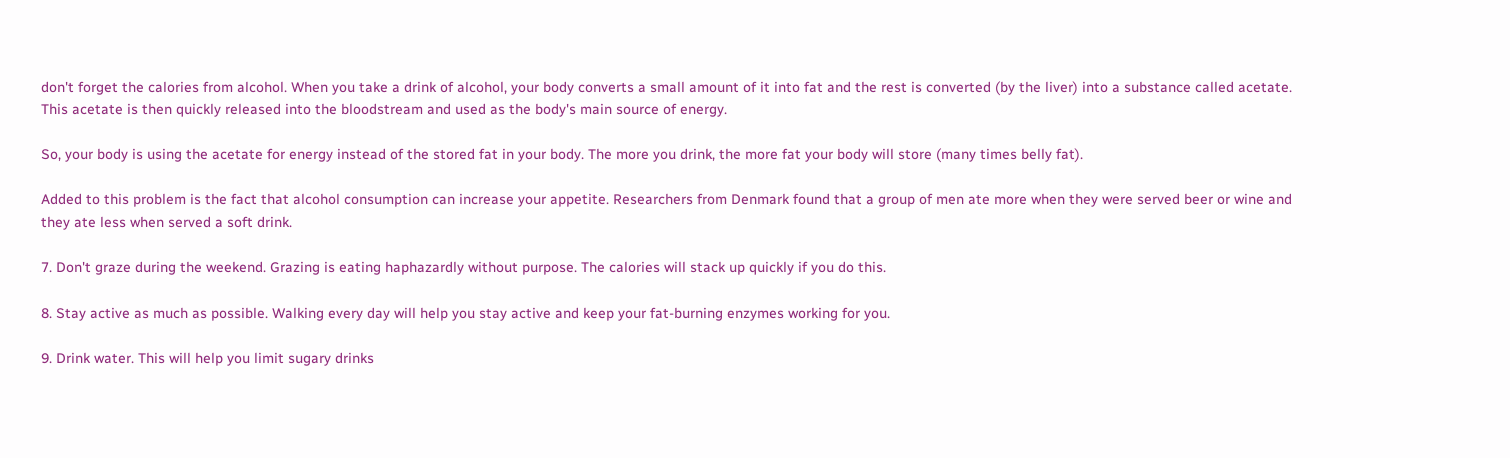don't forget the calories from alcohol. When you take a drink of alcohol, your body converts a small amount of it into fat and the rest is converted (by the liver) into a substance called acetate. This acetate is then quickly released into the bloodstream and used as the body's main source of energy.

So, your body is using the acetate for energy instead of the stored fat in your body. The more you drink, the more fat your body will store (many times belly fat).

Added to this problem is the fact that alcohol consumption can increase your appetite. Researchers from Denmark found that a group of men ate more when they were served beer or wine and they ate less when served a soft drink.

7. Don't graze during the weekend. Grazing is eating haphazardly without purpose. The calories will stack up quickly if you do this.

8. Stay active as much as possible. Walking every day will help you stay active and keep your fat-burning enzymes working for you.

9. Drink water. This will help you limit sugary drinks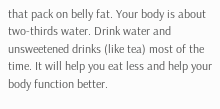that pack on belly fat. Your body is about two-thirds water. Drink water and unsweetened drinks (like tea) most of the time. It will help you eat less and help your body function better.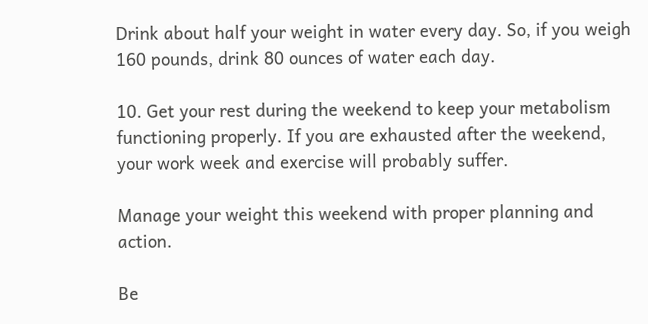Drink about half your weight in water every day. So, if you weigh 160 pounds, drink 80 ounces of water each day.

10. Get your rest during the weekend to keep your metabolism functioning properly. If you are exhausted after the weekend, your work week and exercise will probably suffer.

Manage your weight this weekend with proper planning and action.

Be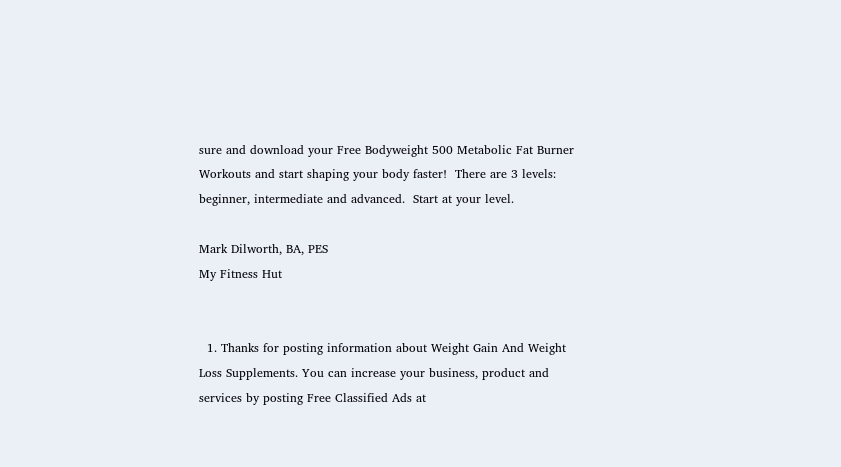sure and download your Free Bodyweight 500 Metabolic Fat Burner Workouts and start shaping your body faster!  There are 3 levels:  beginner, intermediate and advanced.  Start at your level.

Mark Dilworth, BA, PES
My Fitness Hut


  1. Thanks for posting information about Weight Gain And Weight Loss Supplements. You can increase your business, product and services by posting Free Classified Ads at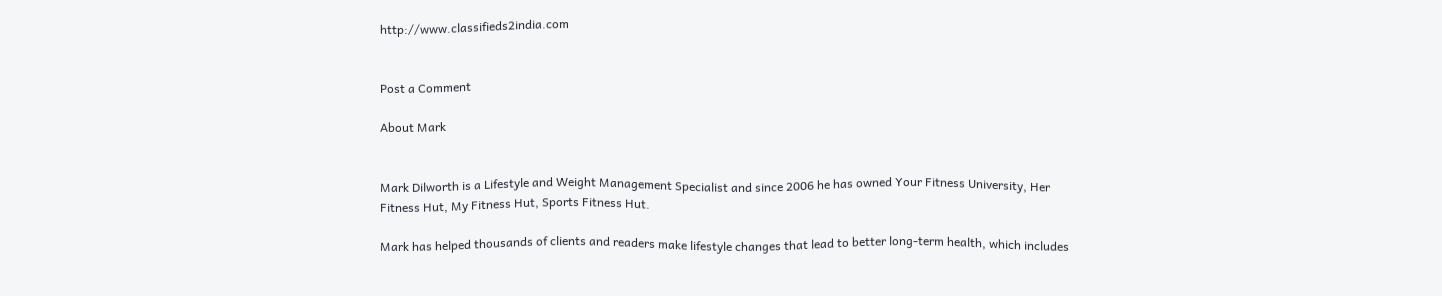http://www.classifieds2india.com


Post a Comment

About Mark


Mark Dilworth is a Lifestyle and Weight Management Specialist and since 2006 he has owned Your Fitness University, Her Fitness Hut, My Fitness Hut, Sports Fitness Hut.

Mark has helped thousands of clients and readers make lifestyle changes that lead to better long-term health, which includes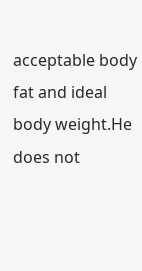acceptable body fat and ideal body weight.He does not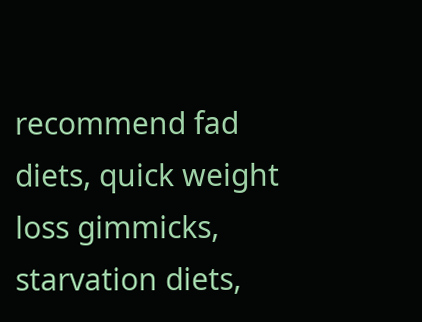recommend fad diets, quick weight loss gimmicks, starvation diets,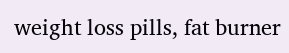weight loss pills, fat burner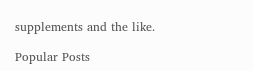supplements and the like.

Popular Posts